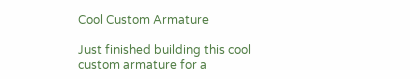Cool Custom Armature

Just finished building this cool custom armature for a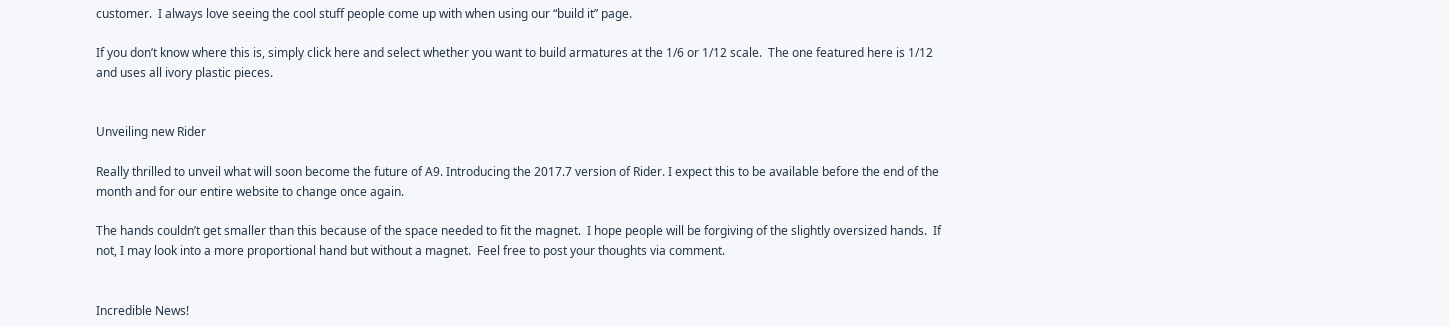customer.  I always love seeing the cool stuff people come up with when using our “build it” page.

If you don’t know where this is, simply click here and select whether you want to build armatures at the 1/6 or 1/12 scale.  The one featured here is 1/12 and uses all ivory plastic pieces.


Unveiling new Rider

Really thrilled to unveil what will soon become the future of A9. Introducing the 2017.7 version of Rider. I expect this to be available before the end of the month and for our entire website to change once again.

The hands couldn’t get smaller than this because of the space needed to fit the magnet.  I hope people will be forgiving of the slightly oversized hands.  If not, I may look into a more proportional hand but without a magnet.  Feel free to post your thoughts via comment.


Incredible News!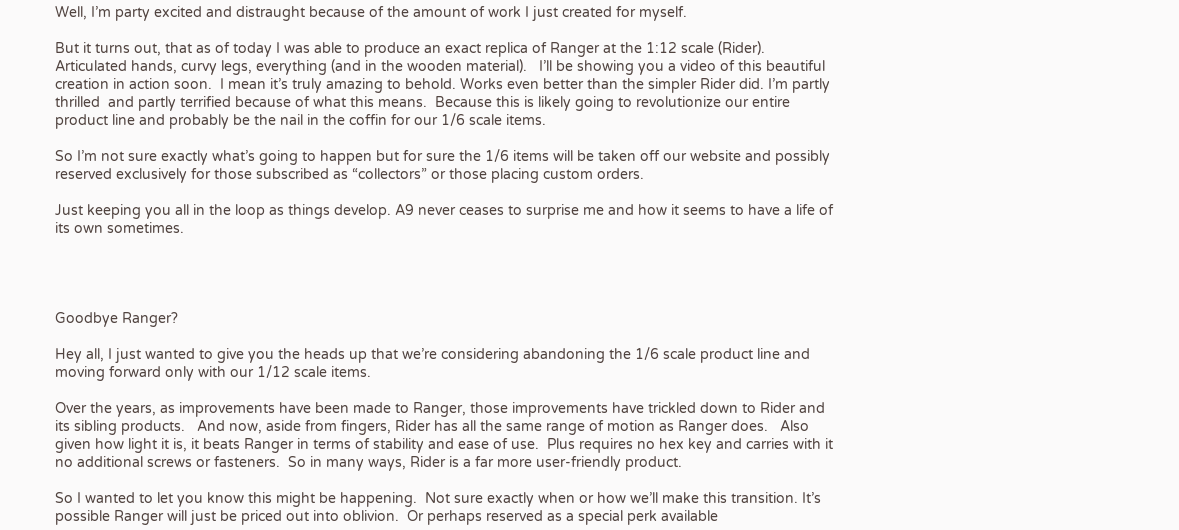Well, I’m party excited and distraught because of the amount of work I just created for myself.

But it turns out, that as of today I was able to produce an exact replica of Ranger at the 1:12 scale (Rider). Articulated hands, curvy legs, everything (and in the wooden material).   I’ll be showing you a video of this beautiful creation in action soon.  I mean it’s truly amazing to behold. Works even better than the simpler Rider did. I’m partly thrilled  and partly terrified because of what this means.  Because this is likely going to revolutionize our entire product line and probably be the nail in the coffin for our 1/6 scale items.

So I’m not sure exactly what’s going to happen but for sure the 1/6 items will be taken off our website and possibly reserved exclusively for those subscribed as “collectors” or those placing custom orders.

Just keeping you all in the loop as things develop. A9 never ceases to surprise me and how it seems to have a life of its own sometimes.




Goodbye Ranger?

Hey all, I just wanted to give you the heads up that we’re considering abandoning the 1/6 scale product line and moving forward only with our 1/12 scale items.

Over the years, as improvements have been made to Ranger, those improvements have trickled down to Rider and its sibling products.   And now, aside from fingers, Rider has all the same range of motion as Ranger does.   Also given how light it is, it beats Ranger in terms of stability and ease of use.  Plus requires no hex key and carries with it no additional screws or fasteners.  So in many ways, Rider is a far more user-friendly product.

So I wanted to let you know this might be happening.  Not sure exactly when or how we’ll make this transition. It’s possible Ranger will just be priced out into oblivion.  Or perhaps reserved as a special perk available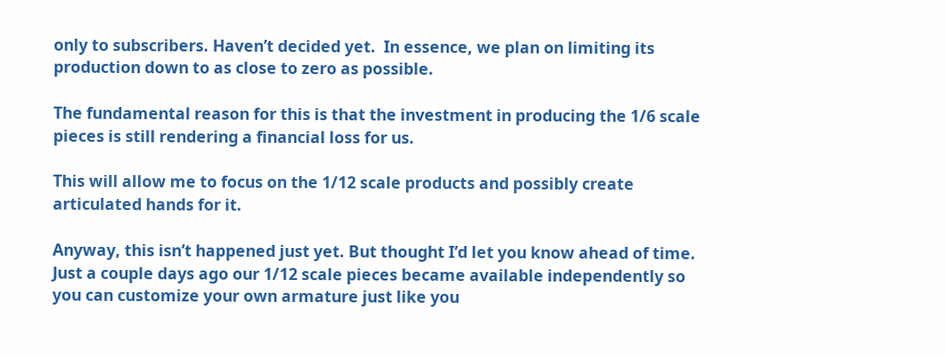only to subscribers. Haven’t decided yet.  In essence, we plan on limiting its production down to as close to zero as possible.

The fundamental reason for this is that the investment in producing the 1/6 scale pieces is still rendering a financial loss for us.

This will allow me to focus on the 1/12 scale products and possibly create articulated hands for it.

Anyway, this isn’t happened just yet. But thought I’d let you know ahead of time.  Just a couple days ago our 1/12 scale pieces became available independently so you can customize your own armature just like you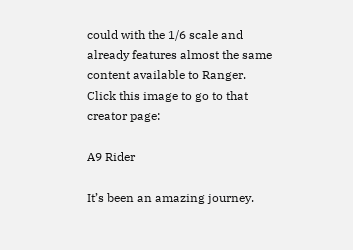could with the 1/6 scale and already features almost the same content available to Ranger.  Click this image to go to that creator page:

A9 Rider

It’s been an amazing journey.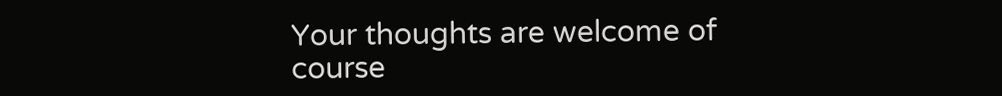Your thoughts are welcome of course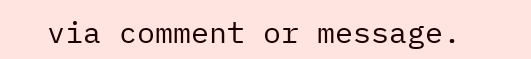via comment or message.